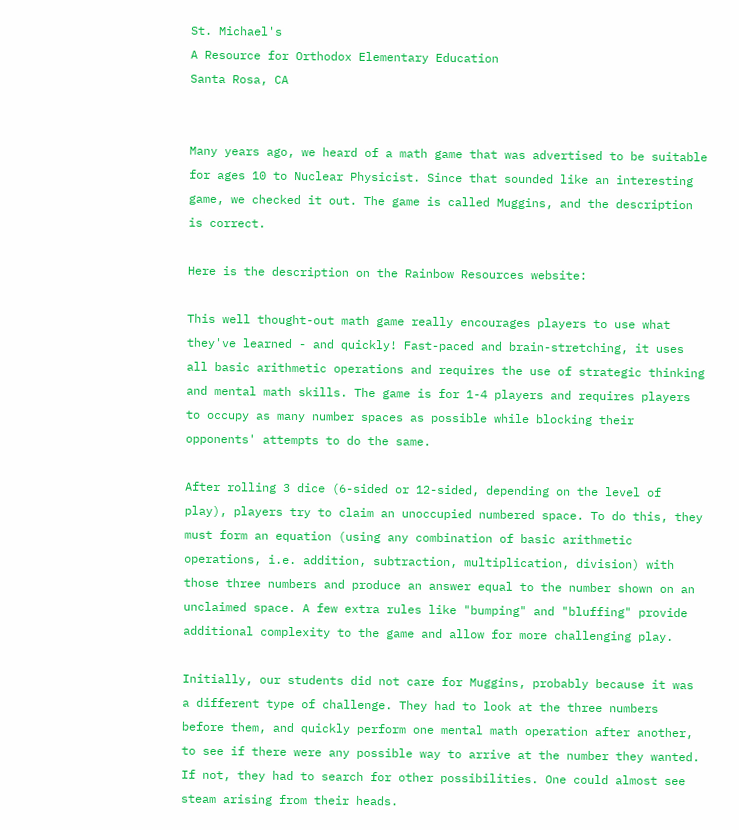St. Michael's
A Resource for Orthodox Elementary Education
Santa Rosa, CA


Many years ago, we heard of a math game that was advertised to be suitable for ages 10 to Nuclear Physicist. Since that sounded like an interesting game, we checked it out. The game is called Muggins, and the description is correct.

Here is the description on the Rainbow Resources website:

This well thought-out math game really encourages players to use what they've learned - and quickly! Fast-paced and brain-stretching, it uses all basic arithmetic operations and requires the use of strategic thinking and mental math skills. The game is for 1-4 players and requires players to occupy as many number spaces as possible while blocking their opponents' attempts to do the same.

After rolling 3 dice (6-sided or 12-sided, depending on the level of play), players try to claim an unoccupied numbered space. To do this, they must form an equation (using any combination of basic arithmetic operations, i.e. addition, subtraction, multiplication, division) with those three numbers and produce an answer equal to the number shown on an unclaimed space. A few extra rules like "bumping" and "bluffing" provide additional complexity to the game and allow for more challenging play.

Initially, our students did not care for Muggins, probably because it was a different type of challenge. They had to look at the three numbers before them, and quickly perform one mental math operation after another, to see if there were any possible way to arrive at the number they wanted. If not, they had to search for other possibilities. One could almost see steam arising from their heads.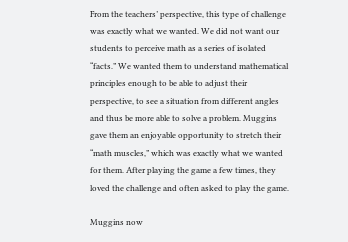From the teachers’ perspective, this type of challenge was exactly what we wanted. We did not want our students to perceive math as a series of isolated “facts.” We wanted them to understand mathematical principles enough to be able to adjust their perspective, to see a situation from different angles and thus be more able to solve a problem. Muggins gave them an enjoyable opportunity to stretch their “math muscles,” which was exactly what we wanted for them. After playing the game a few times, they loved the challenge and often asked to play the game.

Muggins now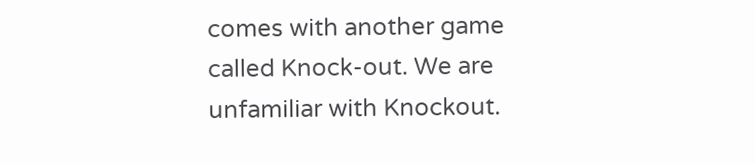comes with another game called Knock-out. We are unfamiliar with Knockout.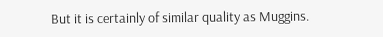But it is certainly of similar quality as Muggins.